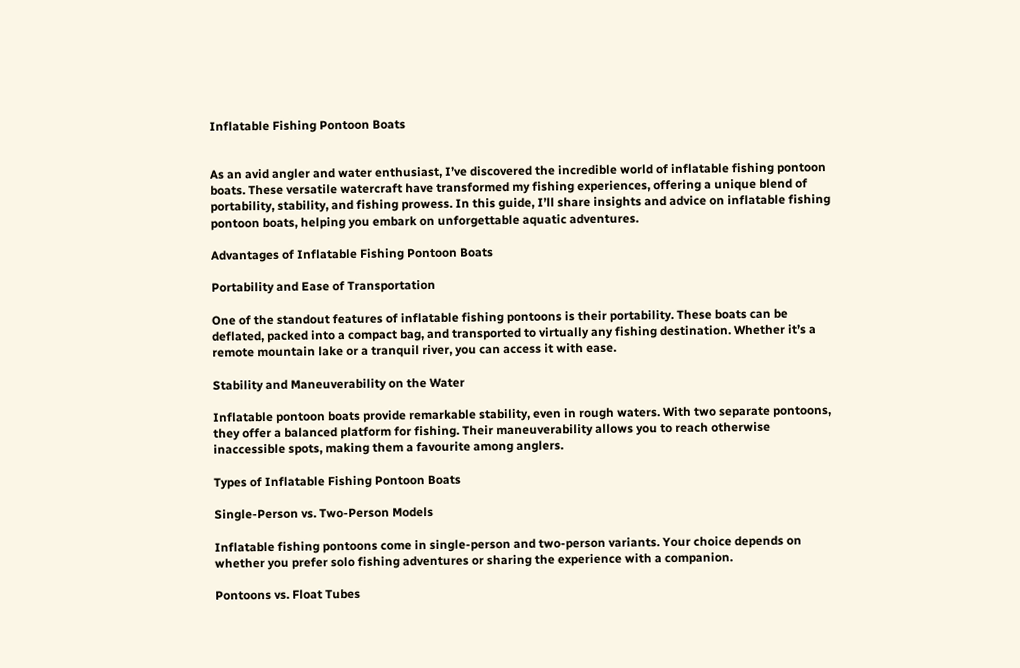Inflatable Fishing Pontoon Boats


As an avid angler and water enthusiast, I’ve discovered the incredible world of inflatable fishing pontoon boats. These versatile watercraft have transformed my fishing experiences, offering a unique blend of portability, stability, and fishing prowess. In this guide, I’ll share insights and advice on inflatable fishing pontoon boats, helping you embark on unforgettable aquatic adventures.

Advantages of Inflatable Fishing Pontoon Boats

Portability and Ease of Transportation

One of the standout features of inflatable fishing pontoons is their portability. These boats can be deflated, packed into a compact bag, and transported to virtually any fishing destination. Whether it’s a remote mountain lake or a tranquil river, you can access it with ease.

Stability and Maneuverability on the Water

Inflatable pontoon boats provide remarkable stability, even in rough waters. With two separate pontoons, they offer a balanced platform for fishing. Their maneuverability allows you to reach otherwise inaccessible spots, making them a favourite among anglers.

Types of Inflatable Fishing Pontoon Boats

Single-Person vs. Two-Person Models

Inflatable fishing pontoons come in single-person and two-person variants. Your choice depends on whether you prefer solo fishing adventures or sharing the experience with a companion.

Pontoons vs. Float Tubes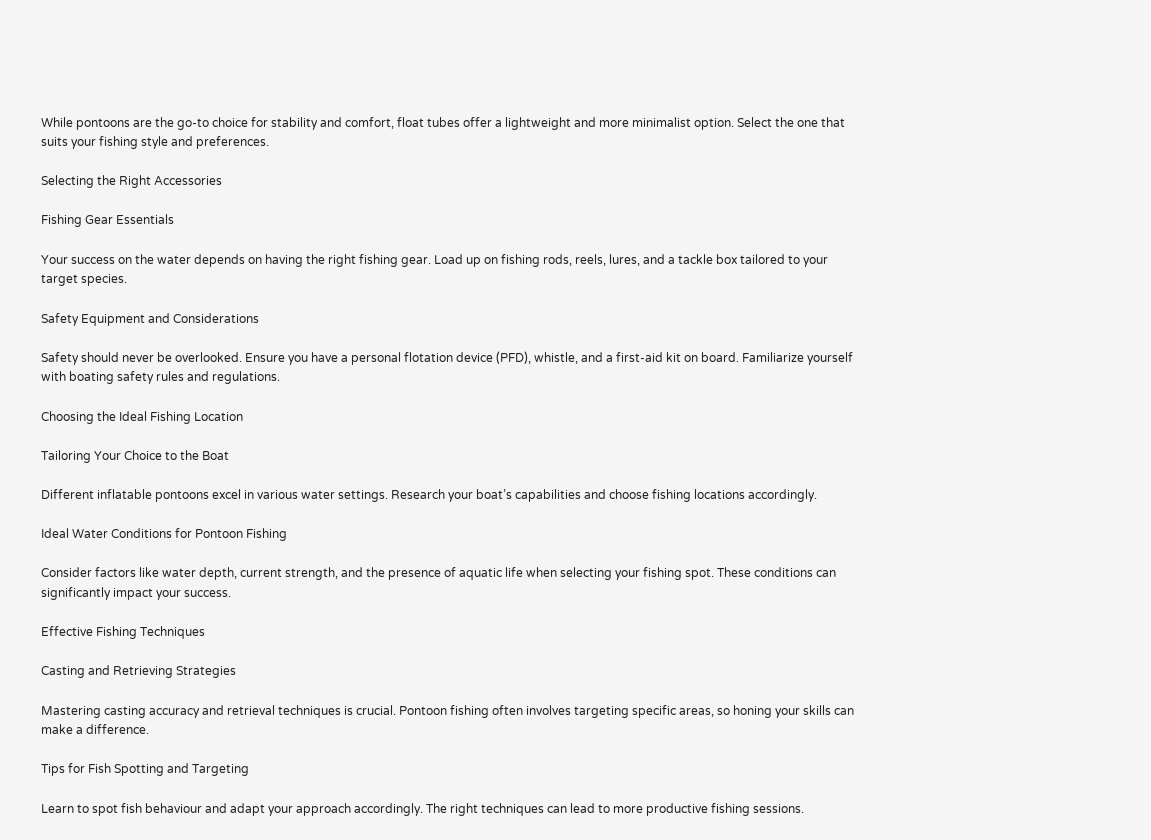While pontoons are the go-to choice for stability and comfort, float tubes offer a lightweight and more minimalist option. Select the one that suits your fishing style and preferences.

Selecting the Right Accessories

Fishing Gear Essentials

Your success on the water depends on having the right fishing gear. Load up on fishing rods, reels, lures, and a tackle box tailored to your target species.

Safety Equipment and Considerations

Safety should never be overlooked. Ensure you have a personal flotation device (PFD), whistle, and a first-aid kit on board. Familiarize yourself with boating safety rules and regulations.

Choosing the Ideal Fishing Location

Tailoring Your Choice to the Boat

Different inflatable pontoons excel in various water settings. Research your boat’s capabilities and choose fishing locations accordingly.

Ideal Water Conditions for Pontoon Fishing

Consider factors like water depth, current strength, and the presence of aquatic life when selecting your fishing spot. These conditions can significantly impact your success.

Effective Fishing Techniques

Casting and Retrieving Strategies

Mastering casting accuracy and retrieval techniques is crucial. Pontoon fishing often involves targeting specific areas, so honing your skills can make a difference.

Tips for Fish Spotting and Targeting

Learn to spot fish behaviour and adapt your approach accordingly. The right techniques can lead to more productive fishing sessions.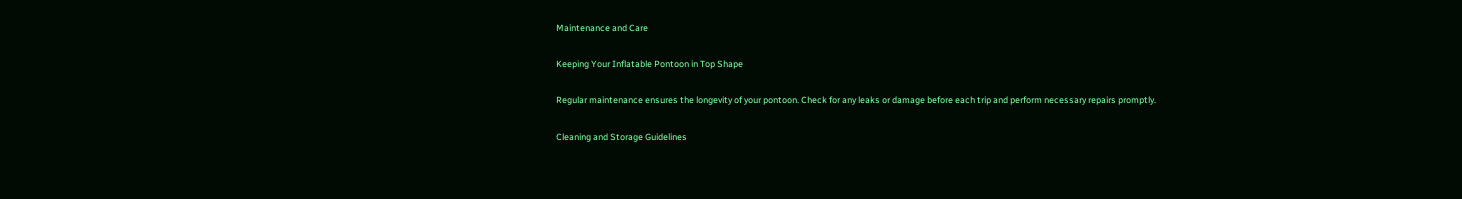Maintenance and Care

Keeping Your Inflatable Pontoon in Top Shape

Regular maintenance ensures the longevity of your pontoon. Check for any leaks or damage before each trip and perform necessary repairs promptly.

Cleaning and Storage Guidelines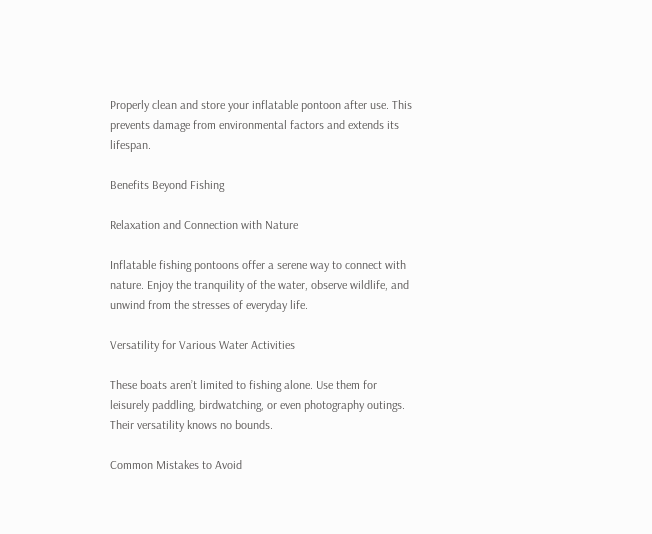Properly clean and store your inflatable pontoon after use. This prevents damage from environmental factors and extends its lifespan.

Benefits Beyond Fishing

Relaxation and Connection with Nature

Inflatable fishing pontoons offer a serene way to connect with nature. Enjoy the tranquility of the water, observe wildlife, and unwind from the stresses of everyday life.

Versatility for Various Water Activities

These boats aren’t limited to fishing alone. Use them for leisurely paddling, birdwatching, or even photography outings. Their versatility knows no bounds.

Common Mistakes to Avoid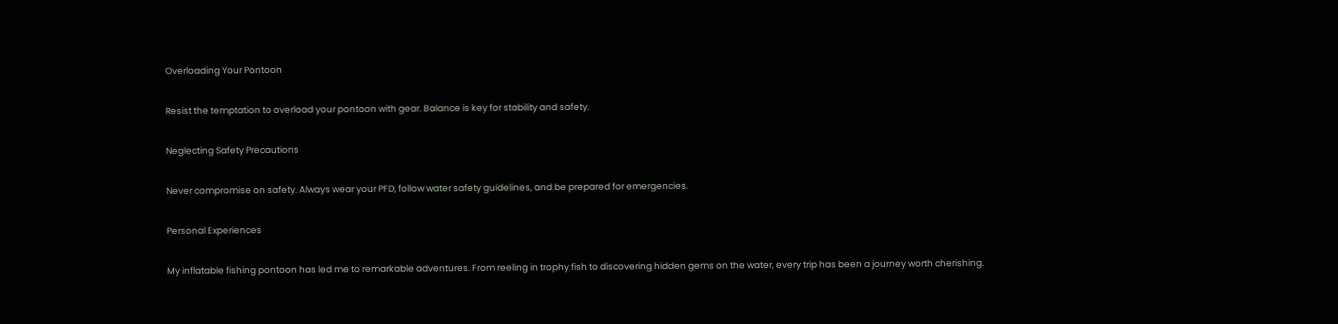Overloading Your Pontoon

Resist the temptation to overload your pontoon with gear. Balance is key for stability and safety.

Neglecting Safety Precautions

Never compromise on safety. Always wear your PFD, follow water safety guidelines, and be prepared for emergencies.

Personal Experiences

My inflatable fishing pontoon has led me to remarkable adventures. From reeling in trophy fish to discovering hidden gems on the water, every trip has been a journey worth cherishing.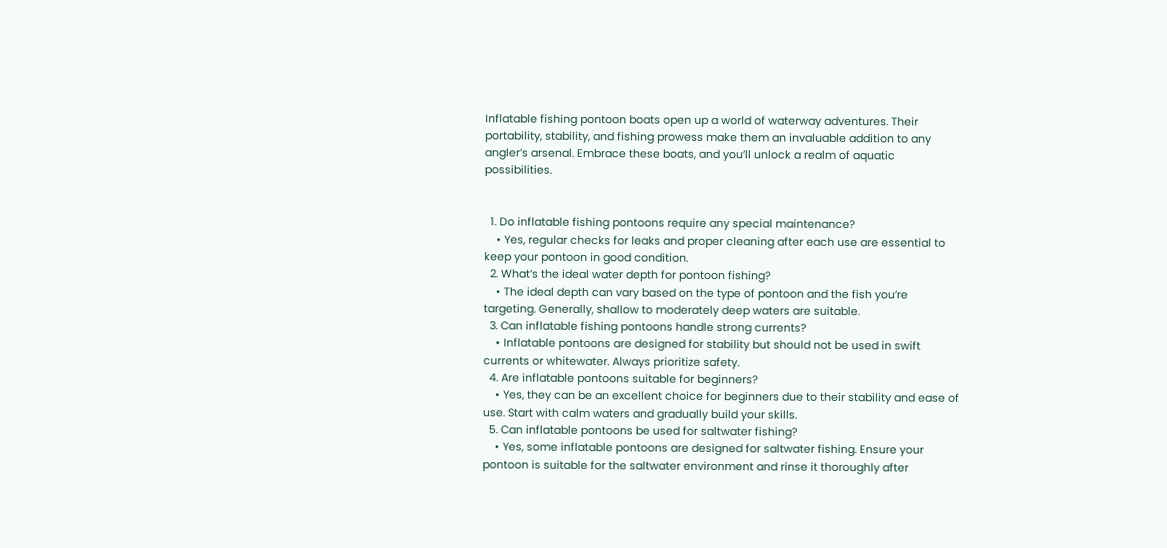Inflatable fishing pontoon boats open up a world of waterway adventures. Their portability, stability, and fishing prowess make them an invaluable addition to any angler’s arsenal. Embrace these boats, and you’ll unlock a realm of aquatic possibilities.


  1. Do inflatable fishing pontoons require any special maintenance?
    • Yes, regular checks for leaks and proper cleaning after each use are essential to keep your pontoon in good condition.
  2. What’s the ideal water depth for pontoon fishing?
    • The ideal depth can vary based on the type of pontoon and the fish you’re targeting. Generally, shallow to moderately deep waters are suitable.
  3. Can inflatable fishing pontoons handle strong currents?
    • Inflatable pontoons are designed for stability but should not be used in swift currents or whitewater. Always prioritize safety.
  4. Are inflatable pontoons suitable for beginners?
    • Yes, they can be an excellent choice for beginners due to their stability and ease of use. Start with calm waters and gradually build your skills.
  5. Can inflatable pontoons be used for saltwater fishing?
    • Yes, some inflatable pontoons are designed for saltwater fishing. Ensure your pontoon is suitable for the saltwater environment and rinse it thoroughly after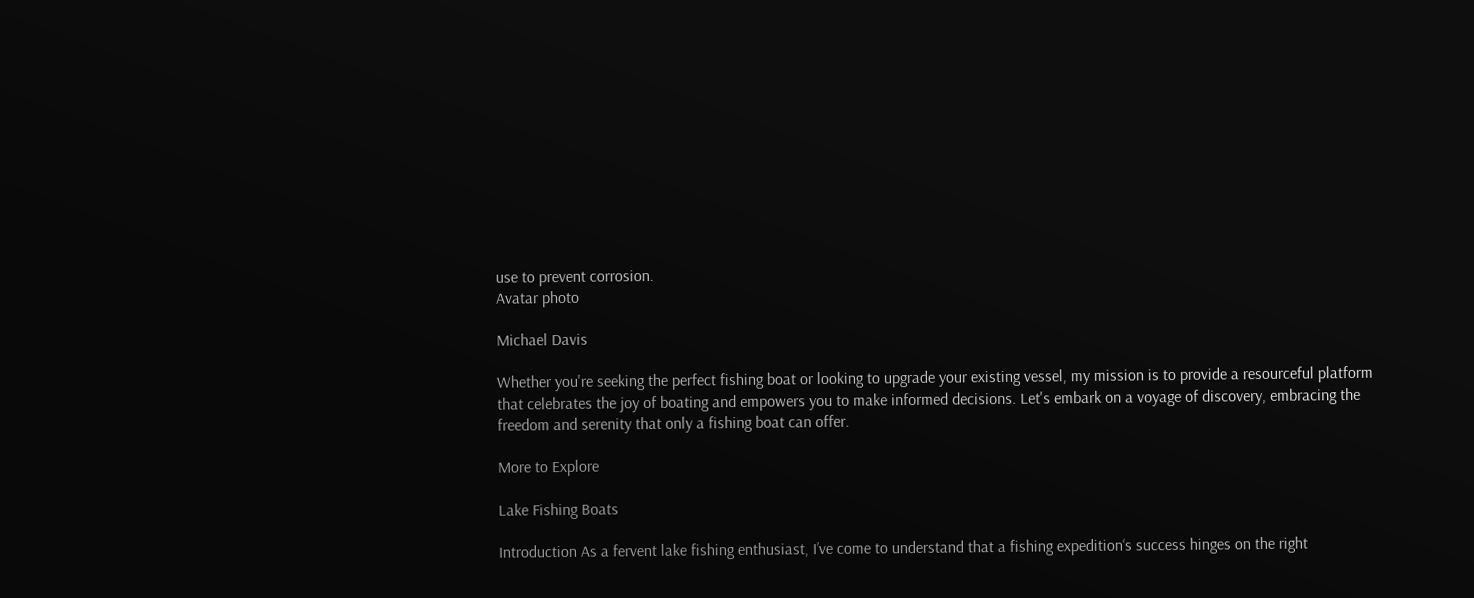use to prevent corrosion.
Avatar photo

Michael Davis

Whether you're seeking the perfect fishing boat or looking to upgrade your existing vessel, my mission is to provide a resourceful platform that celebrates the joy of boating and empowers you to make informed decisions. Let's embark on a voyage of discovery, embracing the freedom and serenity that only a fishing boat can offer.

More to Explore

Lake Fishing Boats

Introduction As a fervent lake fishing enthusiast, I’ve come to understand that a fishing expedition‘s success hinges on the right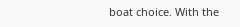boat choice. With the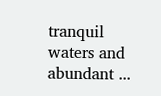tranquil waters and abundant ...